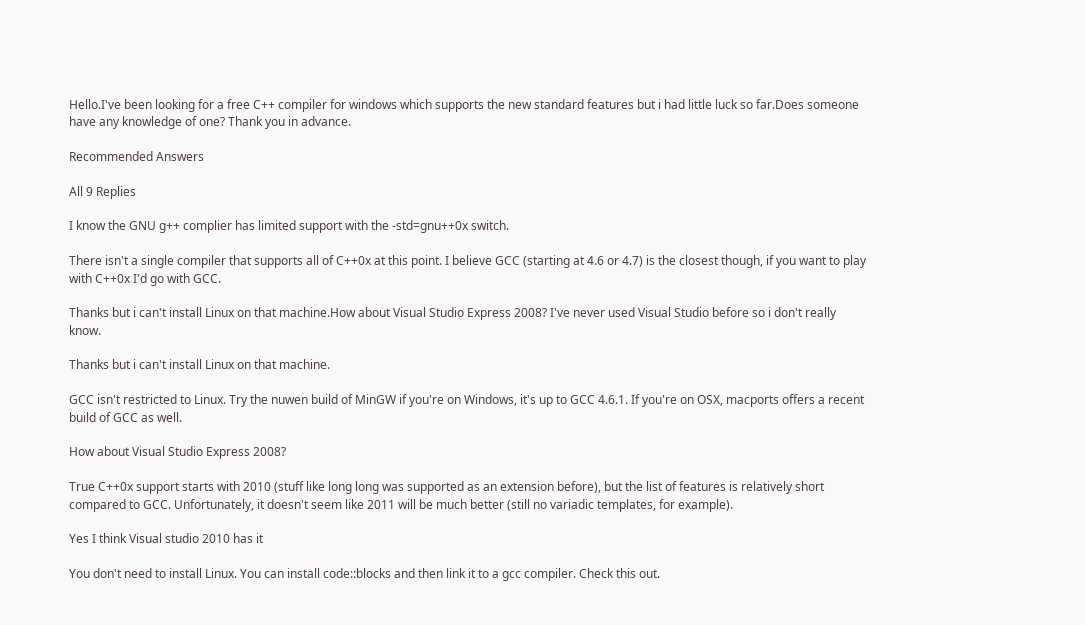Hello.I've been looking for a free C++ compiler for windows which supports the new standard features but i had little luck so far.Does someone have any knowledge of one? Thank you in advance.

Recommended Answers

All 9 Replies

I know the GNU g++ complier has limited support with the -std=gnu++0x switch.

There isn't a single compiler that supports all of C++0x at this point. I believe GCC (starting at 4.6 or 4.7) is the closest though, if you want to play with C++0x I'd go with GCC.

Thanks but i can't install Linux on that machine.How about Visual Studio Express 2008? I've never used Visual Studio before so i don't really know.

Thanks but i can't install Linux on that machine.

GCC isn't restricted to Linux. Try the nuwen build of MinGW if you're on Windows, it's up to GCC 4.6.1. If you're on OSX, macports offers a recent build of GCC as well.

How about Visual Studio Express 2008?

True C++0x support starts with 2010 (stuff like long long was supported as an extension before), but the list of features is relatively short compared to GCC. Unfortunately, it doesn't seem like 2011 will be much better (still no variadic templates, for example).

Yes I think Visual studio 2010 has it

You don't need to install Linux. You can install code::blocks and then link it to a gcc compiler. Check this out.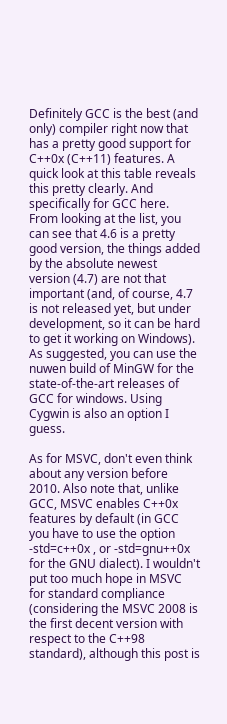Definitely GCC is the best (and only) compiler right now that has a pretty good support for C++0x (C++11) features. A quick look at this table reveals this pretty clearly. And specifically for GCC here. From looking at the list, you can see that 4.6 is a pretty good version, the things added by the absolute newest version (4.7) are not that important (and, of course, 4.7 is not released yet, but under development, so it can be hard to get it working on Windows). As suggested, you can use the nuwen build of MinGW for the state-of-the-art releases of GCC for windows. Using Cygwin is also an option I guess.

As for MSVC, don't even think about any version before 2010. Also note that, unlike GCC, MSVC enables C++0x features by default (in GCC you have to use the option -std=c++0x , or -std=gnu++0x for the GNU dialect). I wouldn't put too much hope in MSVC for standard compliance (considering the MSVC 2008 is the first decent version with respect to the C++98 standard), although this post is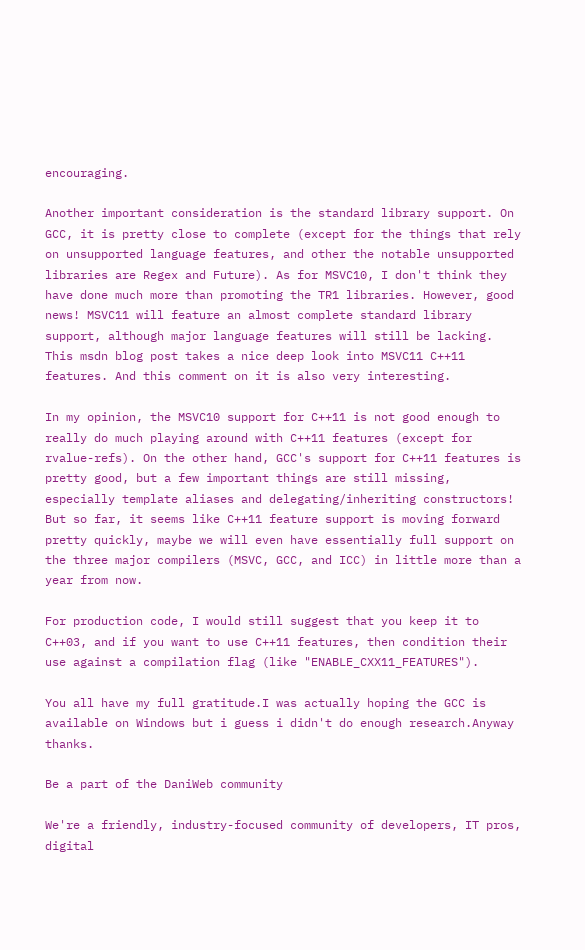encouraging.

Another important consideration is the standard library support. On GCC, it is pretty close to complete (except for the things that rely on unsupported language features, and other the notable unsupported libraries are Regex and Future). As for MSVC10, I don't think they have done much more than promoting the TR1 libraries. However, good news! MSVC11 will feature an almost complete standard library support, although major language features will still be lacking. This msdn blog post takes a nice deep look into MSVC11 C++11 features. And this comment on it is also very interesting.

In my opinion, the MSVC10 support for C++11 is not good enough to really do much playing around with C++11 features (except for rvalue-refs). On the other hand, GCC's support for C++11 features is pretty good, but a few important things are still missing, especially template aliases and delegating/inheriting constructors! But so far, it seems like C++11 feature support is moving forward pretty quickly, maybe we will even have essentially full support on the three major compilers (MSVC, GCC, and ICC) in little more than a year from now.

For production code, I would still suggest that you keep it to C++03, and if you want to use C++11 features, then condition their use against a compilation flag (like "ENABLE_CXX11_FEATURES").

You all have my full gratitude.I was actually hoping the GCC is available on Windows but i guess i didn't do enough research.Anyway thanks.

Be a part of the DaniWeb community

We're a friendly, industry-focused community of developers, IT pros, digital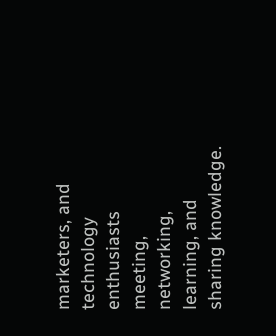marketers, and technology enthusiasts meeting, networking, learning, and sharing knowledge.